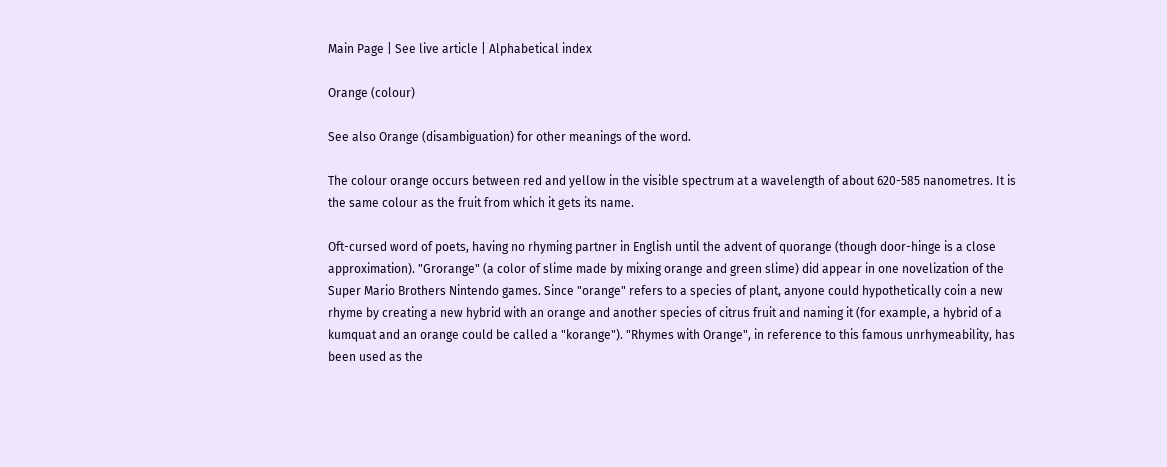Main Page | See live article | Alphabetical index

Orange (colour)

See also Orange (disambiguation) for other meanings of the word.

The colour orange occurs between red and yellow in the visible spectrum at a wavelength of about 620-585 nanometres. It is the same colour as the fruit from which it gets its name.

Oft-cursed word of poets, having no rhyming partner in English until the advent of quorange (though door-hinge is a close approximation). "Grorange" (a color of slime made by mixing orange and green slime) did appear in one novelization of the Super Mario Brothers Nintendo games. Since "orange" refers to a species of plant, anyone could hypothetically coin a new rhyme by creating a new hybrid with an orange and another species of citrus fruit and naming it (for example, a hybrid of a kumquat and an orange could be called a "korange"). "Rhymes with Orange", in reference to this famous unrhymeability, has been used as the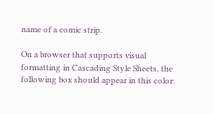name of a comic strip.

On a browser that supports visual formatting in Cascading Style Sheets, the following box should appear in this color: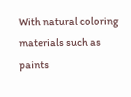With natural coloring materials such as paints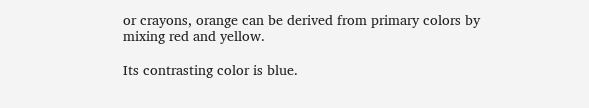or crayons, orange can be derived from primary colors by mixing red and yellow.

Its contrasting color is blue.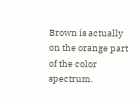Brown is actually on the orange part of the color spectrum.